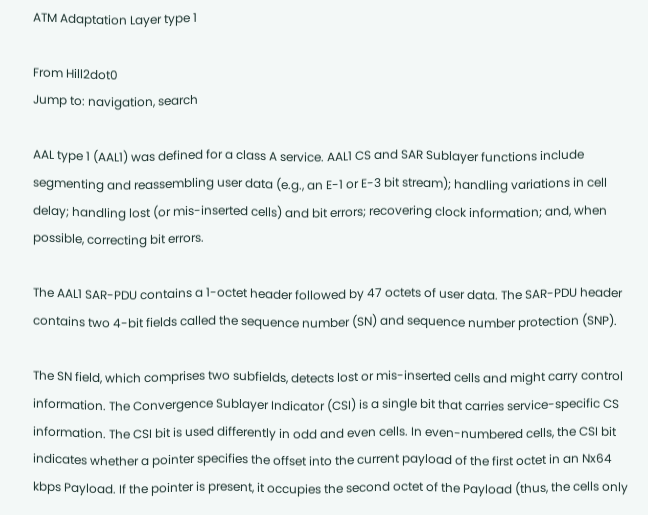ATM Adaptation Layer type 1

From Hill2dot0
Jump to: navigation, search

AAL type 1 (AAL1) was defined for a class A service. AAL1 CS and SAR Sublayer functions include segmenting and reassembling user data (e.g., an E-1 or E-3 bit stream); handling variations in cell delay; handling lost (or mis-inserted cells) and bit errors; recovering clock information; and, when possible, correcting bit errors.

The AAL1 SAR-PDU contains a 1-octet header followed by 47 octets of user data. The SAR-PDU header contains two 4-bit fields called the sequence number (SN) and sequence number protection (SNP).

The SN field, which comprises two subfields, detects lost or mis-inserted cells and might carry control information. The Convergence Sublayer Indicator (CSI) is a single bit that carries service-specific CS information. The CSI bit is used differently in odd and even cells. In even-numbered cells, the CSI bit indicates whether a pointer specifies the offset into the current payload of the first octet in an Nx64 kbps Payload. If the pointer is present, it occupies the second octet of the Payload (thus, the cells only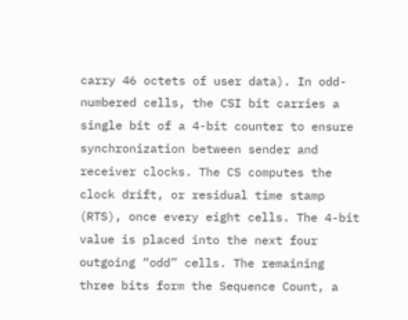carry 46 octets of user data). In odd-numbered cells, the CSI bit carries a single bit of a 4-bit counter to ensure synchronization between sender and receiver clocks. The CS computes the clock drift, or residual time stamp (RTS), once every eight cells. The 4-bit value is placed into the next four outgoing “odd” cells. The remaining three bits form the Sequence Count, a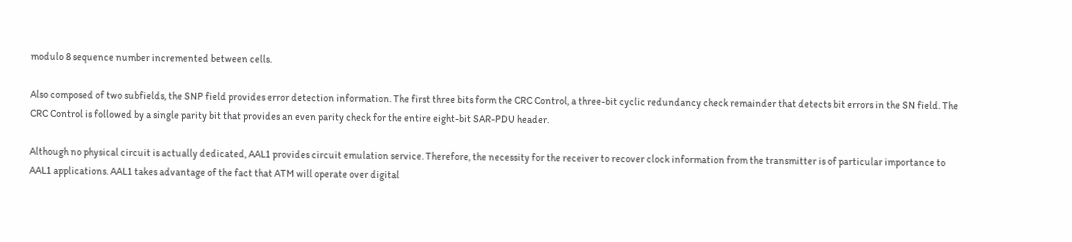modulo 8 sequence number incremented between cells.

Also composed of two subfields, the SNP field provides error detection information. The first three bits form the CRC Control, a three-bit cyclic redundancy check remainder that detects bit errors in the SN field. The CRC Control is followed by a single parity bit that provides an even parity check for the entire eight-bit SAR-PDU header.

Although no physical circuit is actually dedicated, AAL1 provides circuit emulation service. Therefore, the necessity for the receiver to recover clock information from the transmitter is of particular importance to AAL1 applications. AAL1 takes advantage of the fact that ATM will operate over digital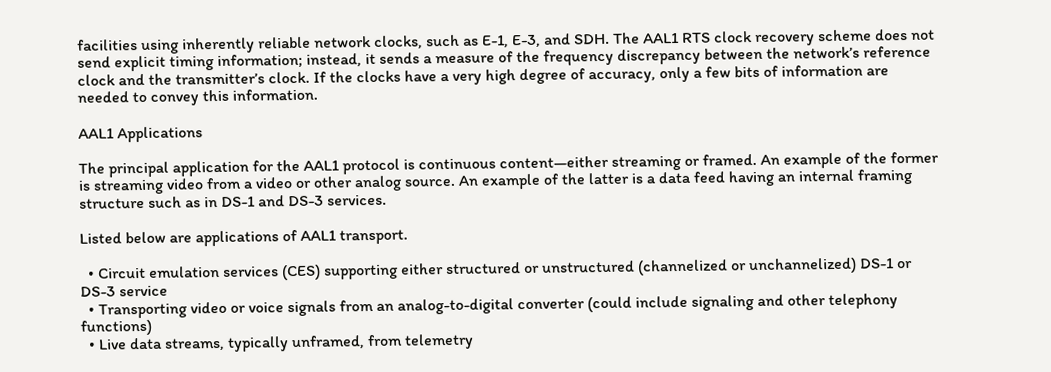facilities using inherently reliable network clocks, such as E-1, E-3, and SDH. The AAL1 RTS clock recovery scheme does not send explicit timing information; instead, it sends a measure of the frequency discrepancy between the network’s reference clock and the transmitter’s clock. If the clocks have a very high degree of accuracy, only a few bits of information are needed to convey this information.

AAL1 Applications

The principal application for the AAL1 protocol is continuous content—either streaming or framed. An example of the former is streaming video from a video or other analog source. An example of the latter is a data feed having an internal framing structure such as in DS-1 and DS-3 services.

Listed below are applications of AAL1 transport.

  • Circuit emulation services (CES) supporting either structured or unstructured (channelized or unchannelized) DS-1 or DS-3 service
  • Transporting video or voice signals from an analog-to-digital converter (could include signaling and other telephony functions)
  • Live data streams, typically unframed, from telemetry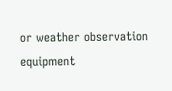or weather observation equipment